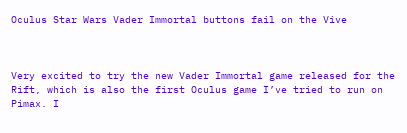Oculus Star Wars Vader Immortal buttons fail on the Vive



Very excited to try the new Vader Immortal game released for the Rift, which is also the first Oculus game I’ve tried to run on Pimax. I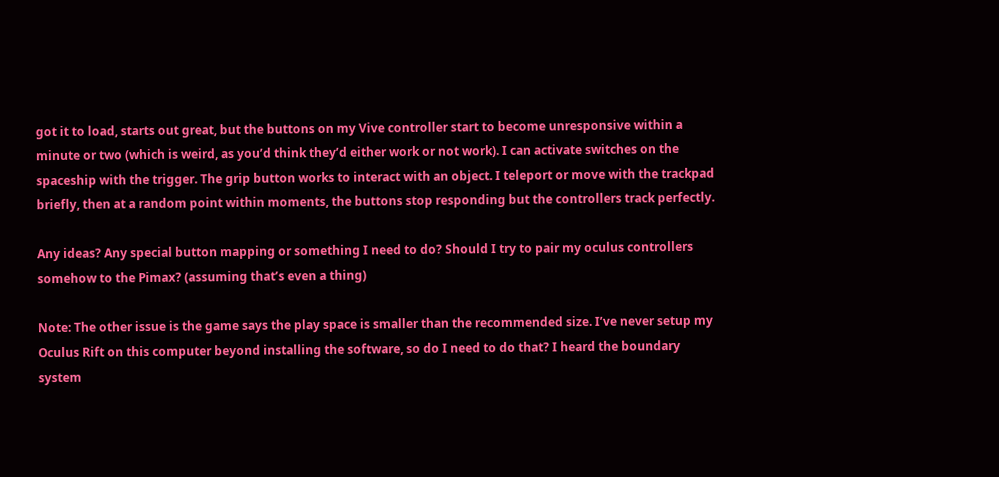got it to load, starts out great, but the buttons on my Vive controller start to become unresponsive within a minute or two (which is weird, as you’d think they’d either work or not work). I can activate switches on the spaceship with the trigger. The grip button works to interact with an object. I teleport or move with the trackpad briefly, then at a random point within moments, the buttons stop responding but the controllers track perfectly.

Any ideas? Any special button mapping or something I need to do? Should I try to pair my oculus controllers somehow to the Pimax? (assuming that’s even a thing)

Note: The other issue is the game says the play space is smaller than the recommended size. I’ve never setup my Oculus Rift on this computer beyond installing the software, so do I need to do that? I heard the boundary system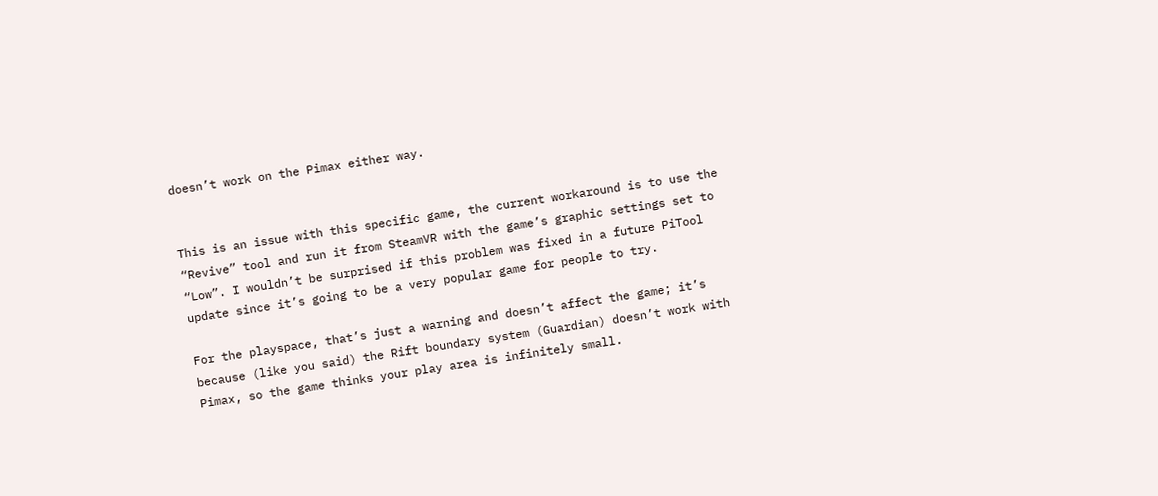doesn’t work on the Pimax either way.


This is an issue with this specific game, the current workaround is to use the “Revive” tool and run it from SteamVR with the game’s graphic settings set to “Low”. I wouldn’t be surprised if this problem was fixed in a future PiTool update since it’s going to be a very popular game for people to try.

For the playspace, that’s just a warning and doesn’t affect the game; it’s because (like you said) the Rift boundary system (Guardian) doesn’t work with Pimax, so the game thinks your play area is infinitely small.